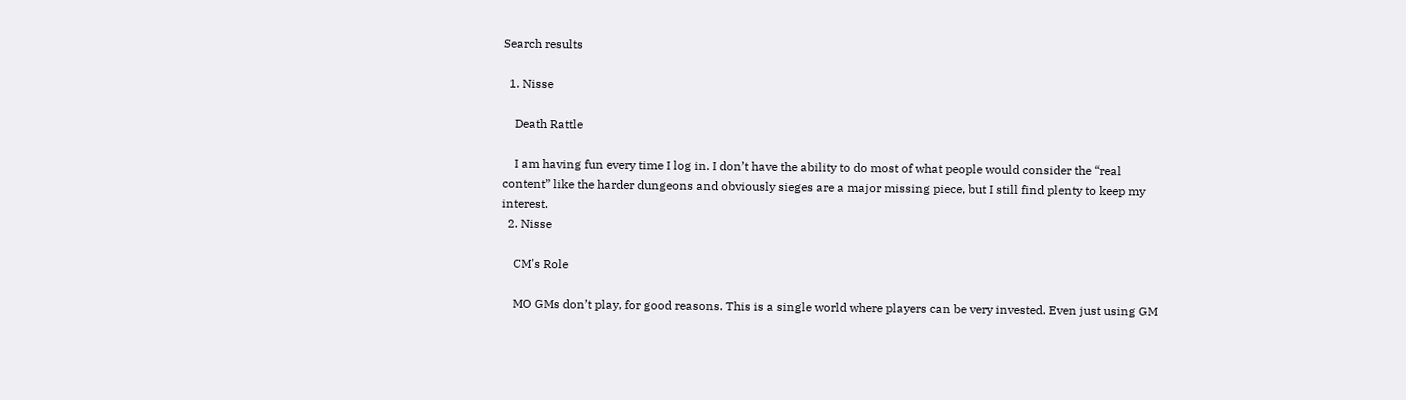Search results

  1. Nisse

    Death Rattle

    I am having fun every time I log in. I don’t have the ability to do most of what people would consider the “real content” like the harder dungeons and obviously sieges are a major missing piece, but I still find plenty to keep my interest.
  2. Nisse

    CM's Role

    MO GMs don’t play, for good reasons. This is a single world where players can be very invested. Even just using GM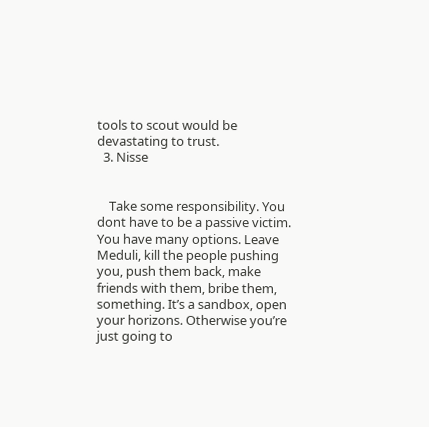tools to scout would be devastating to trust.
  3. Nisse


    Take some responsibility. You dont have to be a passive victim. You have many options. Leave Meduli, kill the people pushing you, push them back, make friends with them, bribe them, something. It’s a sandbox, open your horizons. Otherwise you’re just going to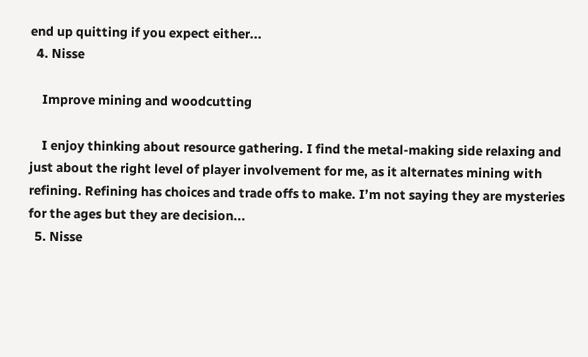end up quitting if you expect either...
  4. Nisse

    Improve mining and woodcutting

    I enjoy thinking about resource gathering. I find the metal-making side relaxing and just about the right level of player involvement for me, as it alternates mining with refining. Refining has choices and trade offs to make. I’m not saying they are mysteries for the ages but they are decision...
  5. Nisse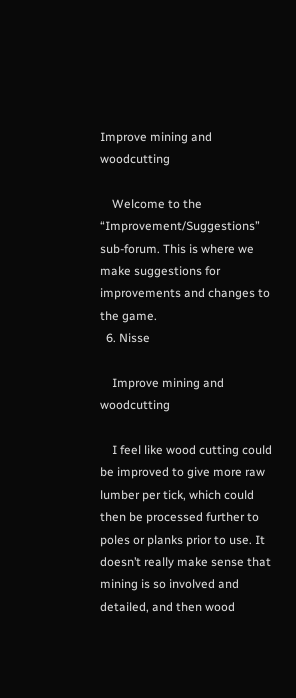Improve mining and woodcutting

    Welcome to the “Improvement/Suggestions” sub-forum. This is where we make suggestions for improvements and changes to the game.
  6. Nisse

    Improve mining and woodcutting

    I feel like wood cutting could be improved to give more raw lumber per tick, which could then be processed further to poles or planks prior to use. It doesn’t really make sense that mining is so involved and detailed, and then wood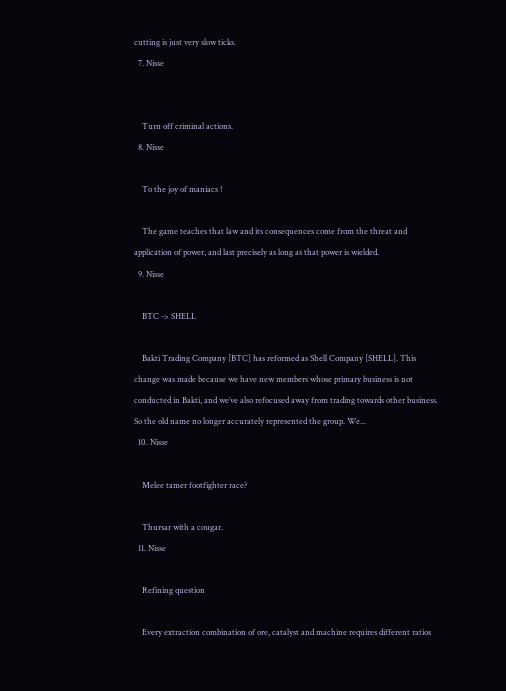cutting is just very slow ticks.
  7. Nisse


    Turn off criminal actions.
  8. Nisse

    To the joy of maniacs !

    The game teaches that law and its consequences come from the threat and application of power, and last precisely as long as that power is wielded.
  9. Nisse

    BTC -> SHELL

    Bakti Trading Company [BTC] has reformed as Shell Company [SHELL]. This change was made because we have new members whose primary business is not conducted in Bakti, and we’ve also refocused away from trading towards other business. So the old name no longer accurately represented the group. We...
  10. Nisse

    Melee tamer footfighter race?

    Thursar with a cougar.
  11. Nisse

    Refining question

    Every extraction combination of ore, catalyst and machine requires different ratios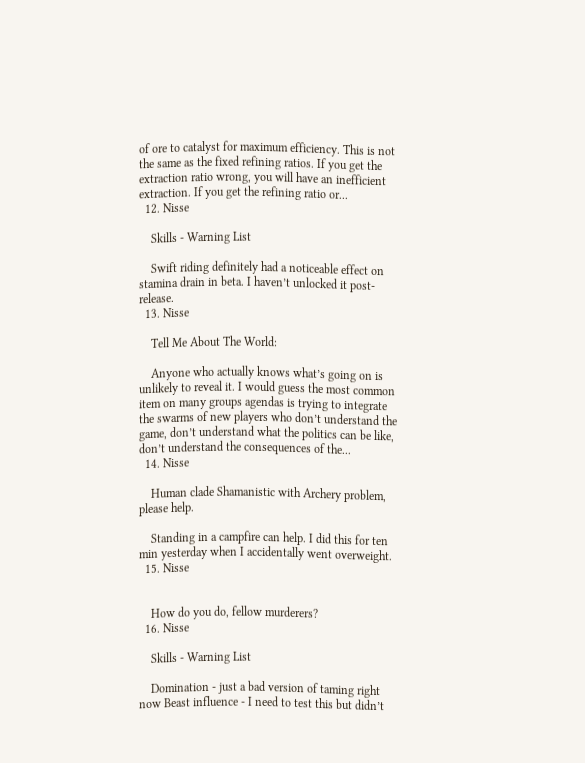of ore to catalyst for maximum efficiency. This is not the same as the fixed refining ratios. If you get the extraction ratio wrong, you will have an inefficient extraction. If you get the refining ratio or...
  12. Nisse

    Skills - Warning List

    Swift riding definitely had a noticeable effect on stamina drain in beta. I haven’t unlocked it post-release.
  13. Nisse

    Tell Me About The World:

    Anyone who actually knows what’s going on is unlikely to reveal it. I would guess the most common item on many groups agendas is trying to integrate the swarms of new players who don’t understand the game, don’t understand what the politics can be like, don’t understand the consequences of the...
  14. Nisse

    Human clade Shamanistic with Archery problem, please help.

    Standing in a campfire can help. I did this for ten min yesterday when I accidentally went overweight.
  15. Nisse


    How do you do, fellow murderers?
  16. Nisse

    Skills - Warning List

    Domination - just a bad version of taming right now Beast influence - I need to test this but didn’t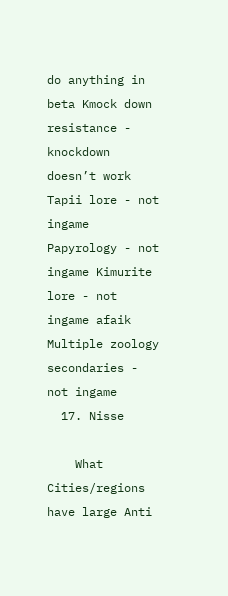do anything in beta Kmock down resistance - knockdown doesn’t work Tapii lore - not ingame Papyrology - not ingame Kimurite lore - not ingame afaik Multiple zoology secondaries - not ingame
  17. Nisse

    What Cities/regions have large Anti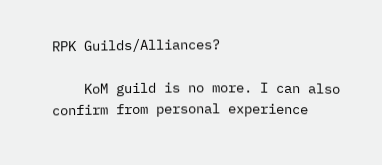RPK Guilds/Alliances?

    KoM guild is no more. I can also confirm from personal experience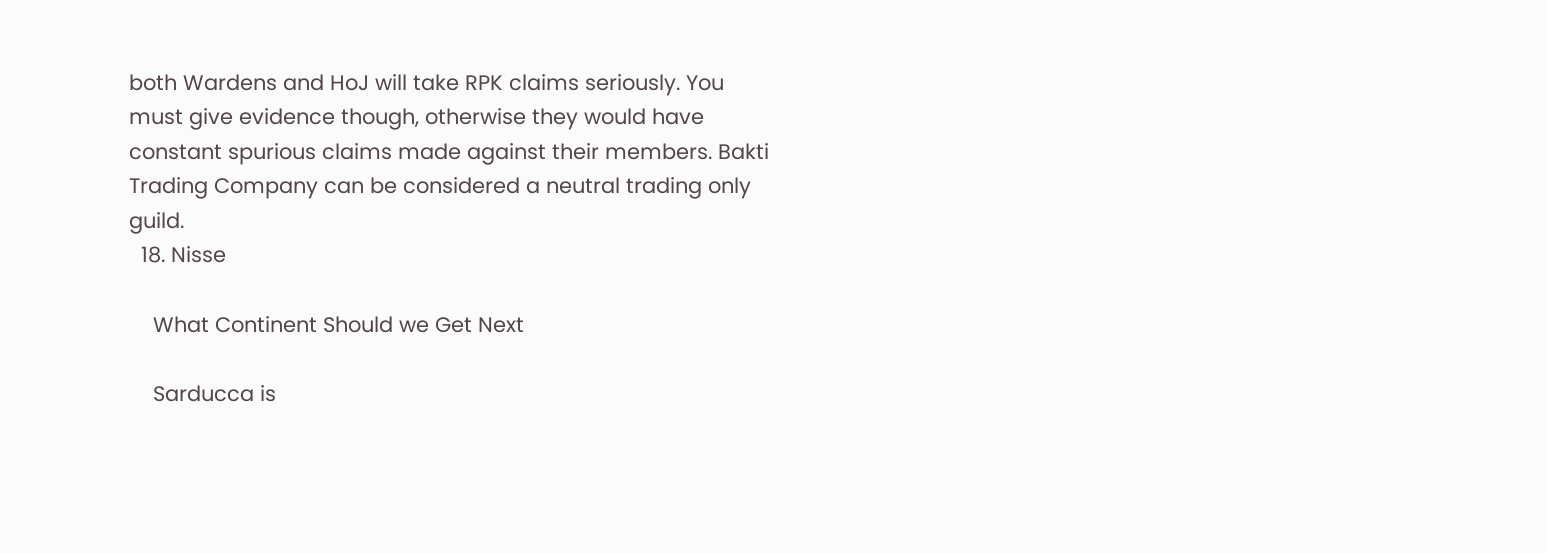both Wardens and HoJ will take RPK claims seriously. You must give evidence though, otherwise they would have constant spurious claims made against their members. Bakti Trading Company can be considered a neutral trading only guild.
  18. Nisse

    What Continent Should we Get Next

    Sarducca is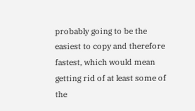probably going to be the easiest to copy and therefore fastest, which would mean getting rid of at least some of the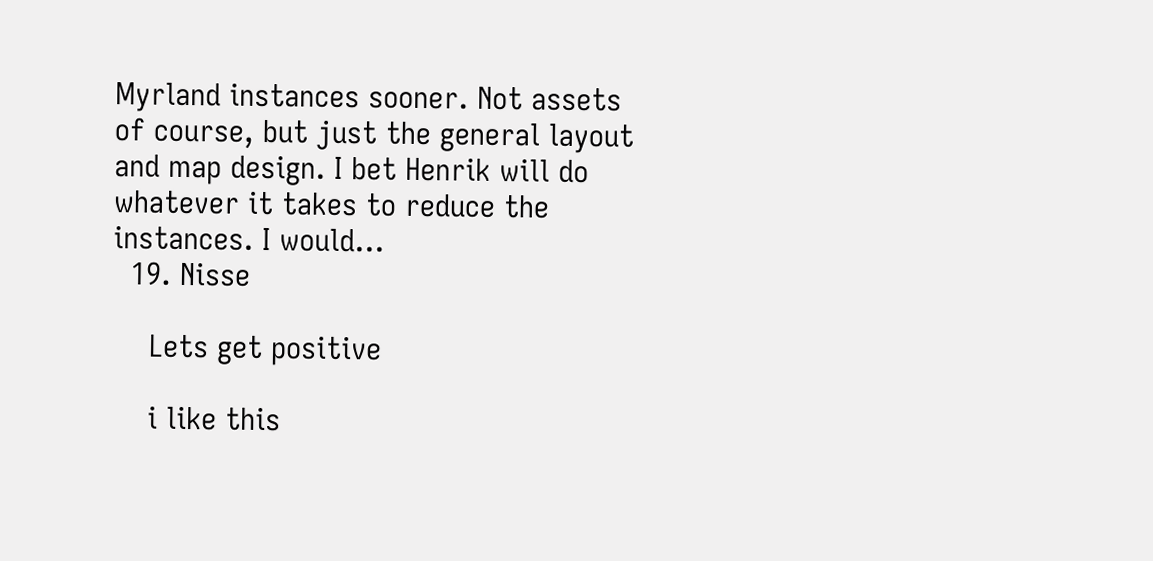Myrland instances sooner. Not assets of course, but just the general layout and map design. I bet Henrik will do whatever it takes to reduce the instances. I would...
  19. Nisse

    Lets get positive

    i like this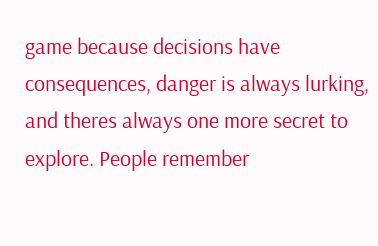game because decisions have consequences, danger is always lurking, and theres always one more secret to explore. People remember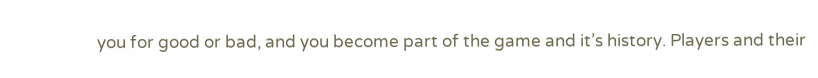you for good or bad, and you become part of the game and it’s history. Players and their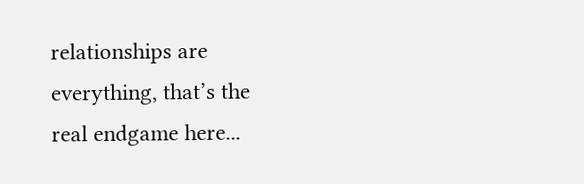relationships are everything, that’s the real endgame here...